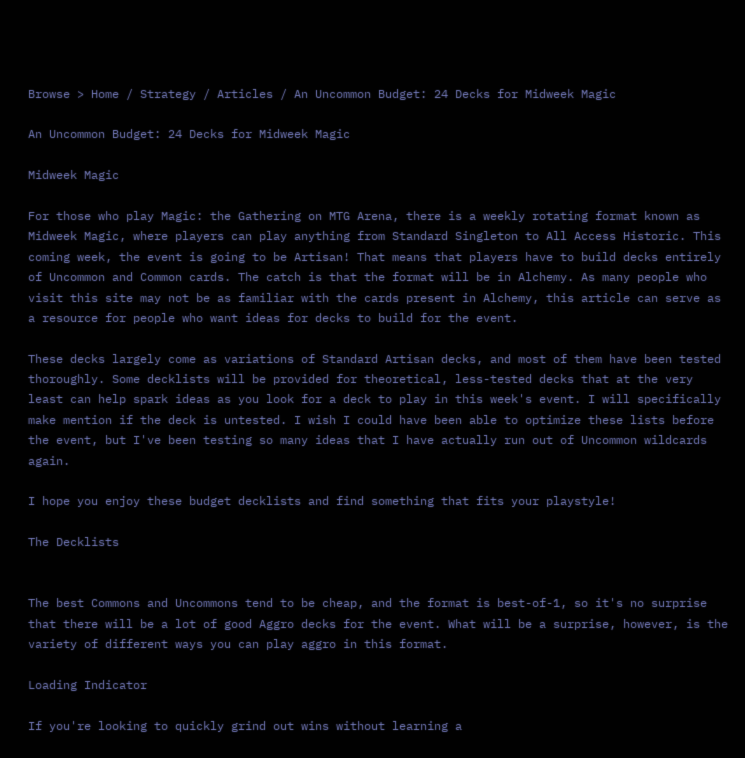Browse > Home / Strategy / Articles / An Uncommon Budget: 24 Decks for Midweek Magic

An Uncommon Budget: 24 Decks for Midweek Magic

Midweek Magic

For those who play Magic: the Gathering on MTG Arena, there is a weekly rotating format known as Midweek Magic, where players can play anything from Standard Singleton to All Access Historic. This coming week, the event is going to be Artisan! That means that players have to build decks entirely of Uncommon and Common cards. The catch is that the format will be in Alchemy. As many people who visit this site may not be as familiar with the cards present in Alchemy, this article can serve as a resource for people who want ideas for decks to build for the event.

These decks largely come as variations of Standard Artisan decks, and most of them have been tested thoroughly. Some decklists will be provided for theoretical, less-tested decks that at the very least can help spark ideas as you look for a deck to play in this week's event. I will specifically make mention if the deck is untested. I wish I could have been able to optimize these lists before the event, but I've been testing so many ideas that I have actually run out of Uncommon wildcards again.

I hope you enjoy these budget decklists and find something that fits your playstyle!

The Decklists


The best Commons and Uncommons tend to be cheap, and the format is best-of-1, so it's no surprise that there will be a lot of good Aggro decks for the event. What will be a surprise, however, is the variety of different ways you can play aggro in this format.

Loading Indicator

If you're looking to quickly grind out wins without learning a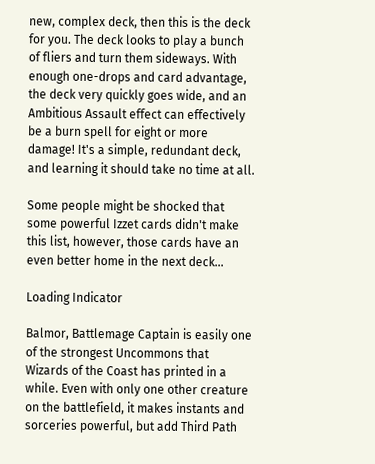new, complex deck, then this is the deck for you. The deck looks to play a bunch of fliers and turn them sideways. With enough one-drops and card advantage, the deck very quickly goes wide, and an Ambitious Assault effect can effectively be a burn spell for eight or more damage! It's a simple, redundant deck, and learning it should take no time at all.

Some people might be shocked that some powerful Izzet cards didn't make this list, however, those cards have an even better home in the next deck...

Loading Indicator

Balmor, Battlemage Captain is easily one of the strongest Uncommons that Wizards of the Coast has printed in a while. Even with only one other creature on the battlefield, it makes instants and sorceries powerful, but add Third Path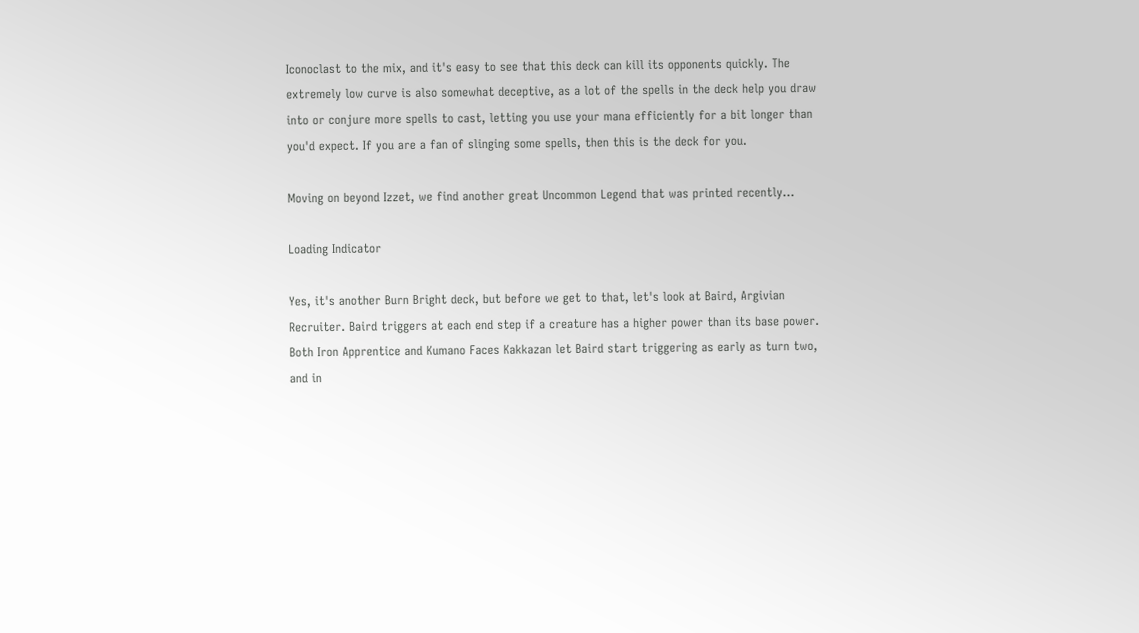Iconoclast to the mix, and it's easy to see that this deck can kill its opponents quickly. The extremely low curve is also somewhat deceptive, as a lot of the spells in the deck help you draw into or conjure more spells to cast, letting you use your mana efficiently for a bit longer than you'd expect. If you are a fan of slinging some spells, then this is the deck for you.

Moving on beyond Izzet, we find another great Uncommon Legend that was printed recently...

Loading Indicator

Yes, it's another Burn Bright deck, but before we get to that, let's look at Baird, Argivian Recruiter. Baird triggers at each end step if a creature has a higher power than its base power. Both Iron Apprentice and Kumano Faces Kakkazan let Baird start triggering as early as turn two, and in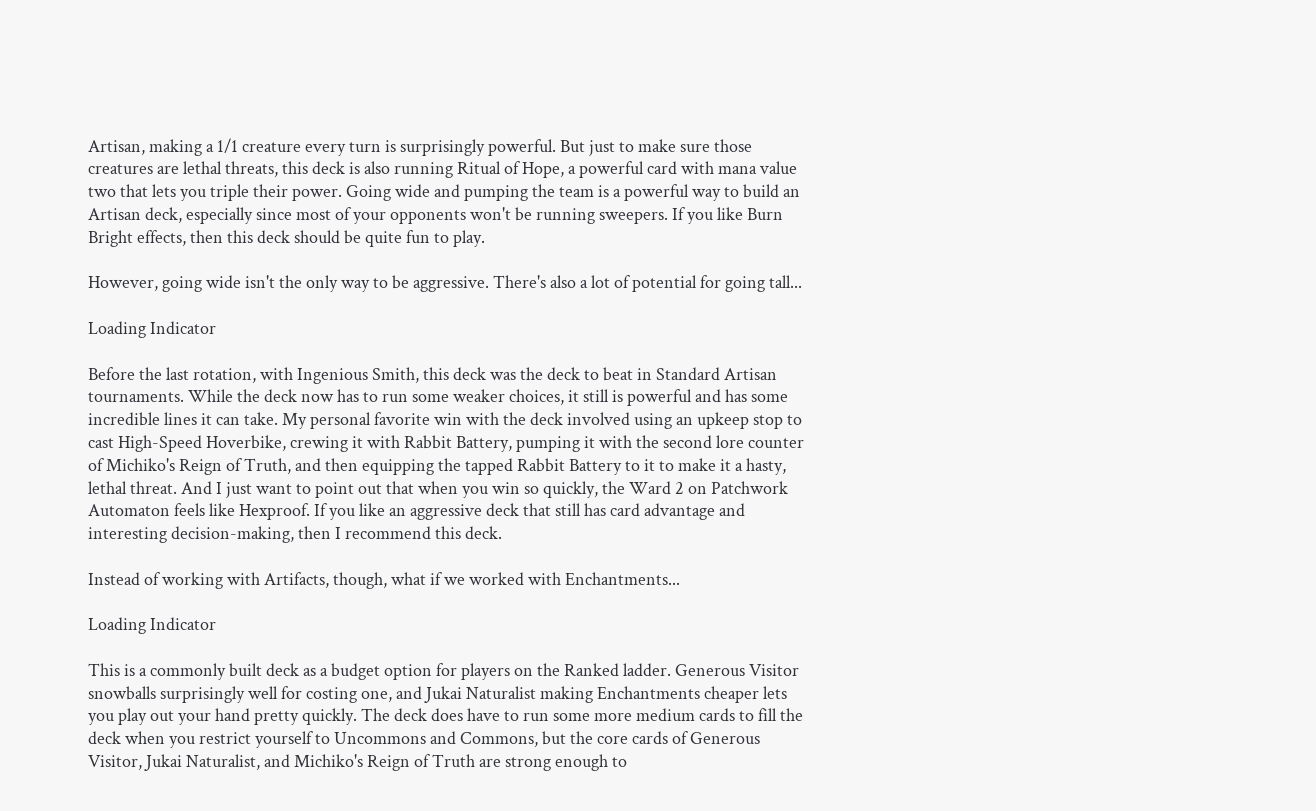Artisan, making a 1/1 creature every turn is surprisingly powerful. But just to make sure those creatures are lethal threats, this deck is also running Ritual of Hope, a powerful card with mana value two that lets you triple their power. Going wide and pumping the team is a powerful way to build an Artisan deck, especially since most of your opponents won't be running sweepers. If you like Burn Bright effects, then this deck should be quite fun to play.

However, going wide isn't the only way to be aggressive. There's also a lot of potential for going tall...

Loading Indicator

Before the last rotation, with Ingenious Smith, this deck was the deck to beat in Standard Artisan tournaments. While the deck now has to run some weaker choices, it still is powerful and has some incredible lines it can take. My personal favorite win with the deck involved using an upkeep stop to cast High-Speed Hoverbike, crewing it with Rabbit Battery, pumping it with the second lore counter of Michiko's Reign of Truth, and then equipping the tapped Rabbit Battery to it to make it a hasty, lethal threat. And I just want to point out that when you win so quickly, the Ward 2 on Patchwork Automaton feels like Hexproof. If you like an aggressive deck that still has card advantage and interesting decision-making, then I recommend this deck.

Instead of working with Artifacts, though, what if we worked with Enchantments...

Loading Indicator

This is a commonly built deck as a budget option for players on the Ranked ladder. Generous Visitor snowballs surprisingly well for costing one, and Jukai Naturalist making Enchantments cheaper lets you play out your hand pretty quickly. The deck does have to run some more medium cards to fill the deck when you restrict yourself to Uncommons and Commons, but the core cards of Generous Visitor, Jukai Naturalist, and Michiko's Reign of Truth are strong enough to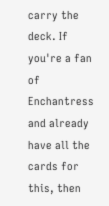carry the deck. If you're a fan of Enchantress and already have all the cards for this, then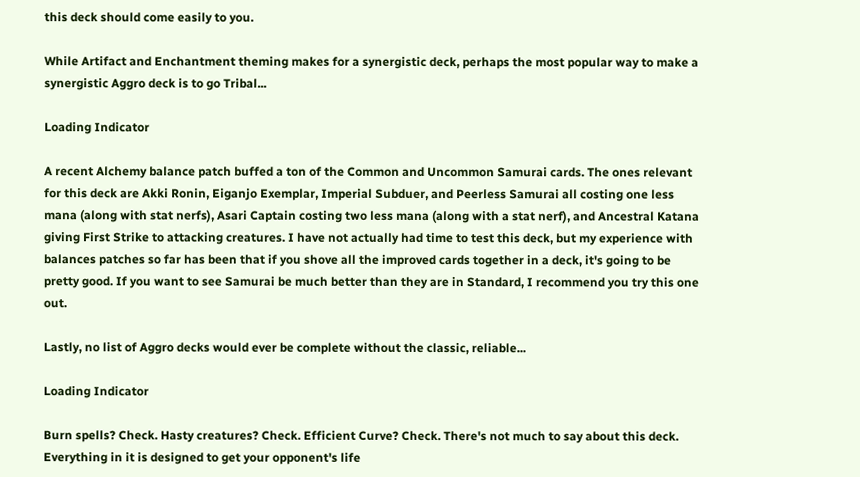this deck should come easily to you.

While Artifact and Enchantment theming makes for a synergistic deck, perhaps the most popular way to make a synergistic Aggro deck is to go Tribal...

Loading Indicator

A recent Alchemy balance patch buffed a ton of the Common and Uncommon Samurai cards. The ones relevant for this deck are Akki Ronin, Eiganjo Exemplar, Imperial Subduer, and Peerless Samurai all costing one less mana (along with stat nerfs), Asari Captain costing two less mana (along with a stat nerf), and Ancestral Katana giving First Strike to attacking creatures. I have not actually had time to test this deck, but my experience with balances patches so far has been that if you shove all the improved cards together in a deck, it's going to be pretty good. If you want to see Samurai be much better than they are in Standard, I recommend you try this one out.

Lastly, no list of Aggro decks would ever be complete without the classic, reliable...

Loading Indicator

Burn spells? Check. Hasty creatures? Check. Efficient Curve? Check. There's not much to say about this deck. Everything in it is designed to get your opponent's life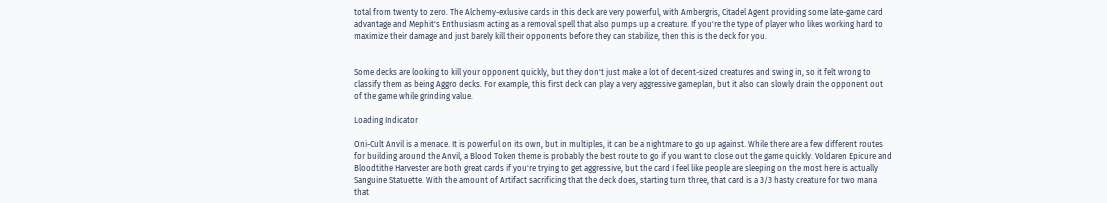total from twenty to zero. The Alchemy-exlusive cards in this deck are very powerful, with Ambergris, Citadel Agent providing some late-game card advantage and Mephit's Enthusiasm acting as a removal spell that also pumps up a creature. If you're the type of player who likes working hard to maximize their damage and just barely kill their opponents before they can stabilize, then this is the deck for you.


Some decks are looking to kill your opponent quickly, but they don't just make a lot of decent-sized creatures and swing in, so it felt wrong to classify them as being Aggro decks. For example, this first deck can play a very aggressive gameplan, but it also can slowly drain the opponent out of the game while grinding value.

Loading Indicator

Oni-Cult Anvil is a menace. It is powerful on its own, but in multiples, it can be a nightmare to go up against. While there are a few different routes for building around the Anvil, a Blood Token theme is probably the best route to go if you want to close out the game quickly. Voldaren Epicure and Bloodtithe Harvester are both great cards if you're trying to get aggressive, but the card I feel like people are sleeping on the most here is actually Sanguine Statuette. With the amount of Artifact sacrificing that the deck does, starting turn three, that card is a 3/3 hasty creature for two mana that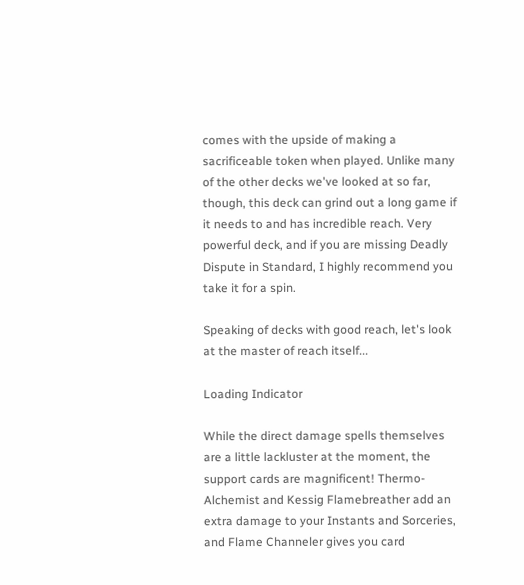comes with the upside of making a sacrificeable token when played. Unlike many of the other decks we've looked at so far, though, this deck can grind out a long game if it needs to and has incredible reach. Very powerful deck, and if you are missing Deadly Dispute in Standard, I highly recommend you take it for a spin.

Speaking of decks with good reach, let's look at the master of reach itself...

Loading Indicator

While the direct damage spells themselves are a little lackluster at the moment, the support cards are magnificent! Thermo-Alchemist and Kessig Flamebreather add an extra damage to your Instants and Sorceries, and Flame Channeler gives you card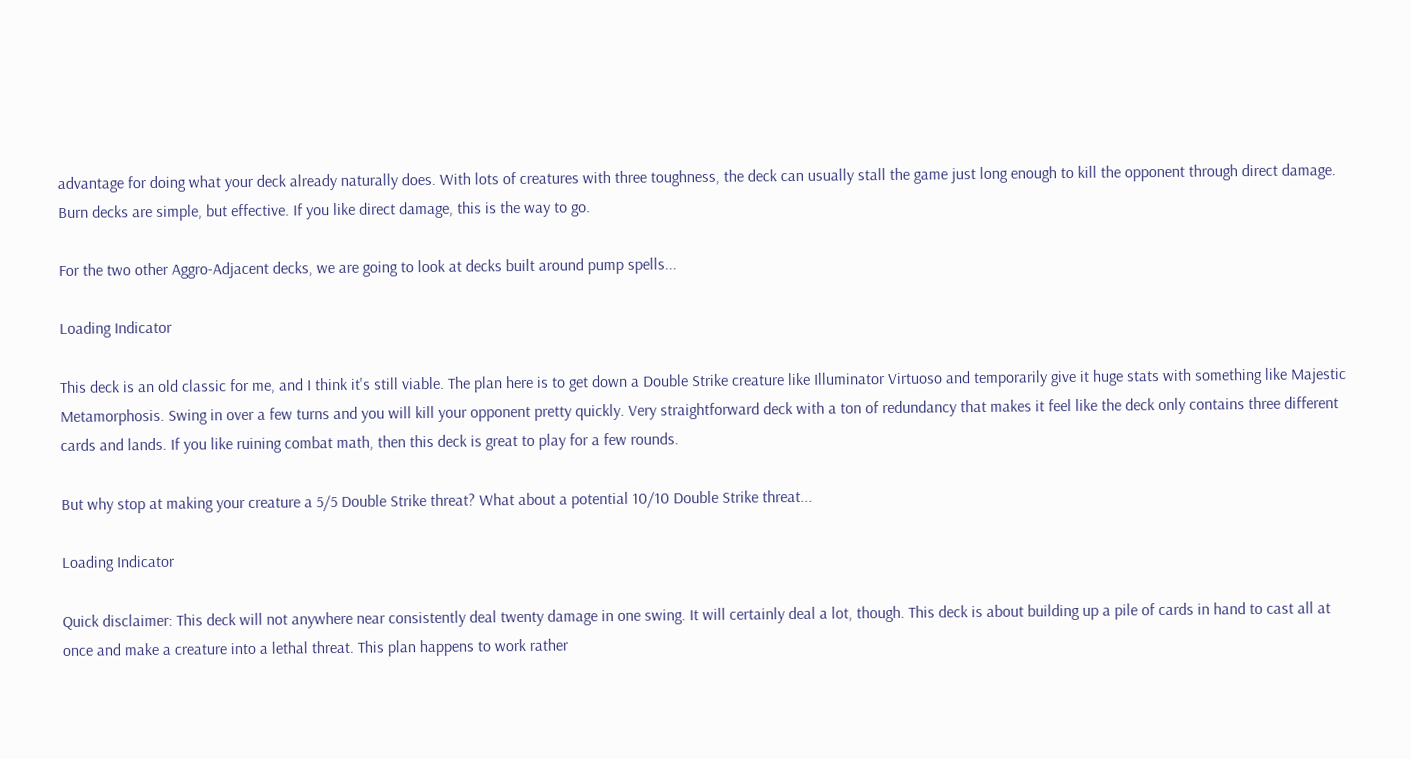advantage for doing what your deck already naturally does. With lots of creatures with three toughness, the deck can usually stall the game just long enough to kill the opponent through direct damage. Burn decks are simple, but effective. If you like direct damage, this is the way to go.

For the two other Aggro-Adjacent decks, we are going to look at decks built around pump spells...

Loading Indicator

This deck is an old classic for me, and I think it's still viable. The plan here is to get down a Double Strike creature like Illuminator Virtuoso and temporarily give it huge stats with something like Majestic Metamorphosis. Swing in over a few turns and you will kill your opponent pretty quickly. Very straightforward deck with a ton of redundancy that makes it feel like the deck only contains three different cards and lands. If you like ruining combat math, then this deck is great to play for a few rounds.

But why stop at making your creature a 5/5 Double Strike threat? What about a potential 10/10 Double Strike threat...

Loading Indicator

Quick disclaimer: This deck will not anywhere near consistently deal twenty damage in one swing. It will certainly deal a lot, though. This deck is about building up a pile of cards in hand to cast all at once and make a creature into a lethal threat. This plan happens to work rather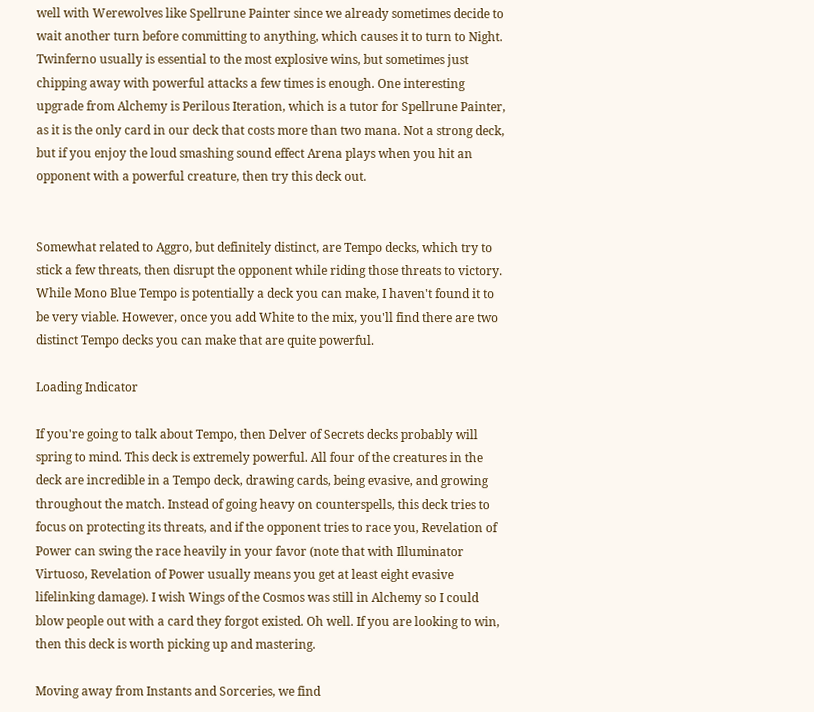well with Werewolves like Spellrune Painter since we already sometimes decide to wait another turn before committing to anything, which causes it to turn to Night. Twinferno usually is essential to the most explosive wins, but sometimes just chipping away with powerful attacks a few times is enough. One interesting upgrade from Alchemy is Perilous Iteration, which is a tutor for Spellrune Painter, as it is the only card in our deck that costs more than two mana. Not a strong deck, but if you enjoy the loud smashing sound effect Arena plays when you hit an opponent with a powerful creature, then try this deck out.


Somewhat related to Aggro, but definitely distinct, are Tempo decks, which try to stick a few threats, then disrupt the opponent while riding those threats to victory. While Mono Blue Tempo is potentially a deck you can make, I haven't found it to be very viable. However, once you add White to the mix, you'll find there are two distinct Tempo decks you can make that are quite powerful.

Loading Indicator

If you're going to talk about Tempo, then Delver of Secrets decks probably will spring to mind. This deck is extremely powerful. All four of the creatures in the deck are incredible in a Tempo deck, drawing cards, being evasive, and growing throughout the match. Instead of going heavy on counterspells, this deck tries to focus on protecting its threats, and if the opponent tries to race you, Revelation of Power can swing the race heavily in your favor (note that with Illuminator Virtuoso, Revelation of Power usually means you get at least eight evasive lifelinking damage). I wish Wings of the Cosmos was still in Alchemy so I could blow people out with a card they forgot existed. Oh well. If you are looking to win, then this deck is worth picking up and mastering.

Moving away from Instants and Sorceries, we find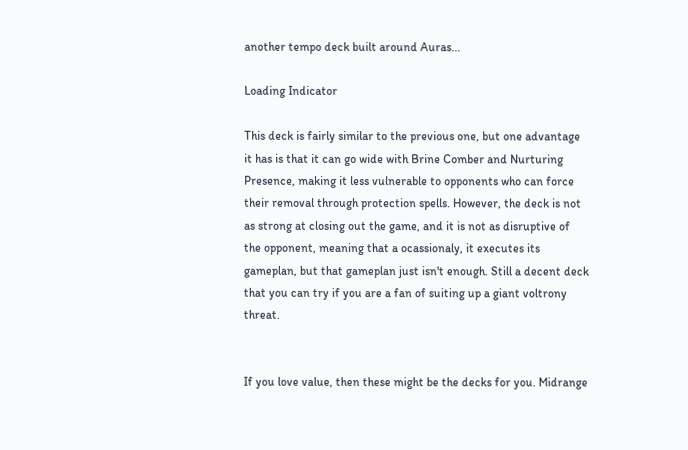another tempo deck built around Auras...

Loading Indicator

This deck is fairly similar to the previous one, but one advantage it has is that it can go wide with Brine Comber and Nurturing Presence, making it less vulnerable to opponents who can force their removal through protection spells. However, the deck is not as strong at closing out the game, and it is not as disruptive of the opponent, meaning that a ocassionaly, it executes its gameplan, but that gameplan just isn't enough. Still a decent deck that you can try if you are a fan of suiting up a giant voltrony threat.


If you love value, then these might be the decks for you. Midrange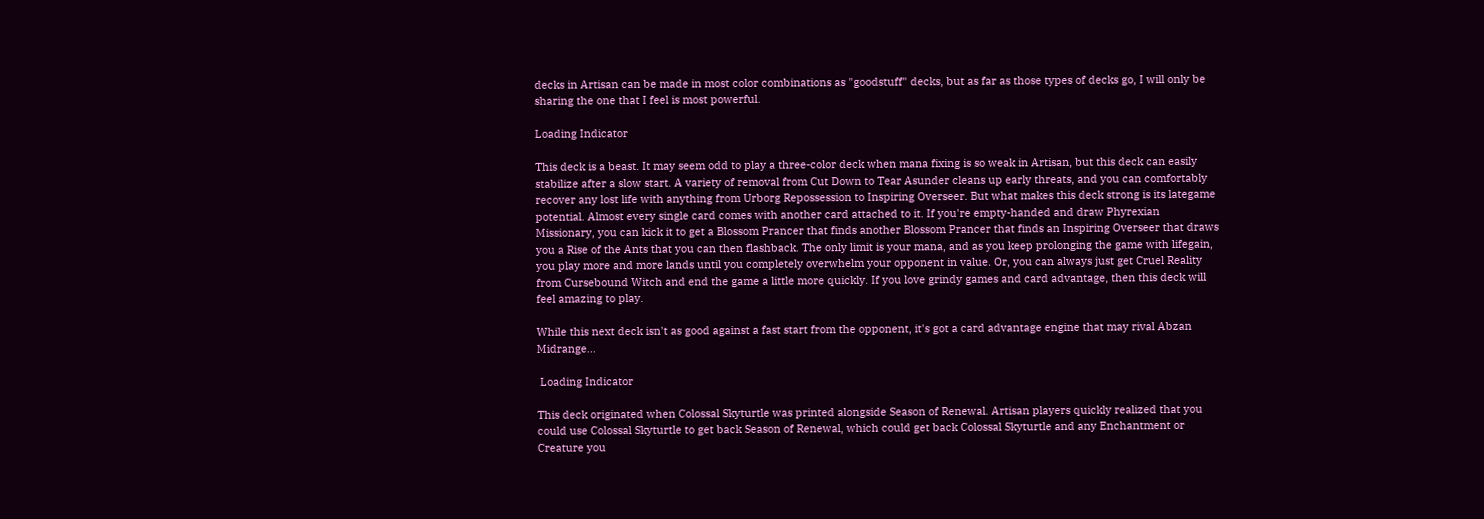decks in Artisan can be made in most color combinations as "goodstuff" decks, but as far as those types of decks go, I will only be sharing the one that I feel is most powerful.

Loading Indicator

This deck is a beast. It may seem odd to play a three-color deck when mana fixing is so weak in Artisan, but this deck can easily stabilize after a slow start. A variety of removal from Cut Down to Tear Asunder cleans up early threats, and you can comfortably recover any lost life with anything from Urborg Repossession to Inspiring Overseer. But what makes this deck strong is its lategame potential. Almost every single card comes with another card attached to it. If you're empty-handed and draw Phyrexian Missionary, you can kick it to get a Blossom Prancer that finds another Blossom Prancer that finds an Inspiring Overseer that draws you a Rise of the Ants that you can then flashback. The only limit is your mana, and as you keep prolonging the game with lifegain, you play more and more lands until you completely overwhelm your opponent in value. Or, you can always just get Cruel Reality from Cursebound Witch and end the game a little more quickly. If you love grindy games and card advantage, then this deck will feel amazing to play.

While this next deck isn't as good against a fast start from the opponent, it's got a card advantage engine that may rival Abzan Midrange...

 Loading Indicator

This deck originated when Colossal Skyturtle was printed alongside Season of Renewal. Artisan players quickly realized that you could use Colossal Skyturtle to get back Season of Renewal, which could get back Colossal Skyturtle and any Enchantment or Creature you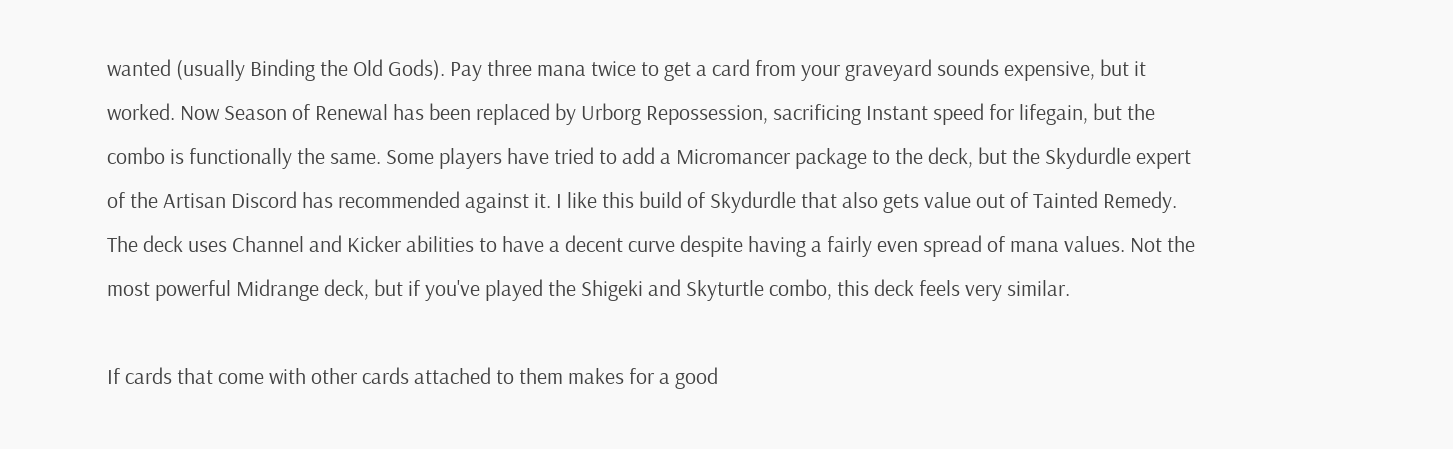wanted (usually Binding the Old Gods). Pay three mana twice to get a card from your graveyard sounds expensive, but it worked. Now Season of Renewal has been replaced by Urborg Repossession, sacrificing Instant speed for lifegain, but the combo is functionally the same. Some players have tried to add a Micromancer package to the deck, but the Skydurdle expert of the Artisan Discord has recommended against it. I like this build of Skydurdle that also gets value out of Tainted Remedy. The deck uses Channel and Kicker abilities to have a decent curve despite having a fairly even spread of mana values. Not the most powerful Midrange deck, but if you've played the Shigeki and Skyturtle combo, this deck feels very similar.

If cards that come with other cards attached to them makes for a good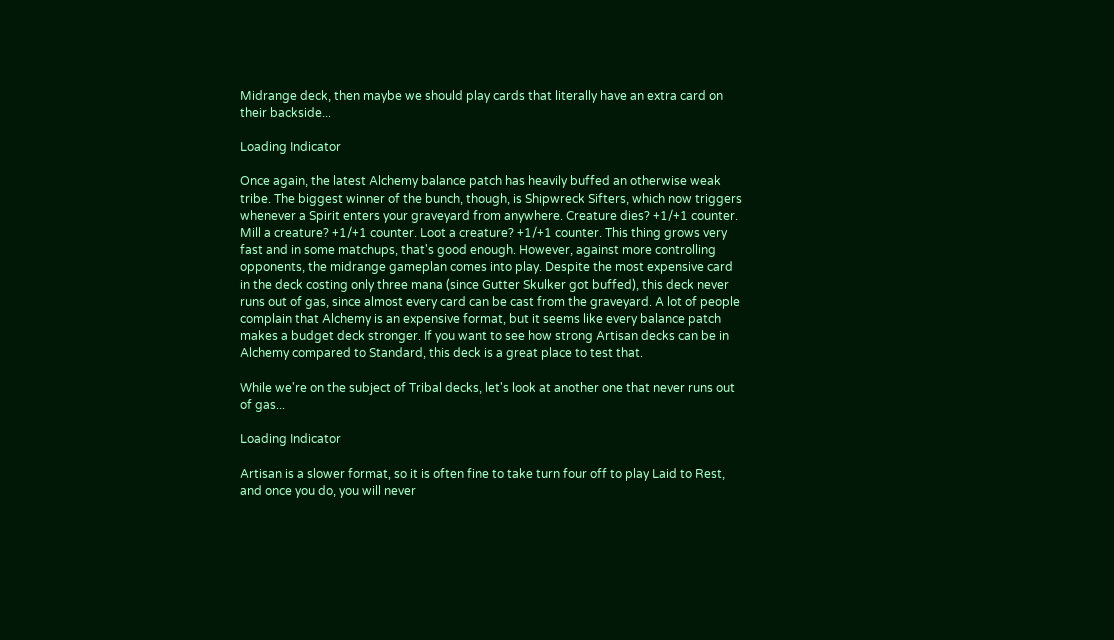Midrange deck, then maybe we should play cards that literally have an extra card on their backside...

Loading Indicator

Once again, the latest Alchemy balance patch has heavily buffed an otherwise weak tribe. The biggest winner of the bunch, though, is Shipwreck Sifters, which now triggers whenever a Spirit enters your graveyard from anywhere. Creature dies? +1/+1 counter. Mill a creature? +1/+1 counter. Loot a creature? +1/+1 counter. This thing grows very fast and in some matchups, that's good enough. However, against more controlling opponents, the midrange gameplan comes into play. Despite the most expensive card in the deck costing only three mana (since Gutter Skulker got buffed), this deck never runs out of gas, since almost every card can be cast from the graveyard. A lot of people complain that Alchemy is an expensive format, but it seems like every balance patch makes a budget deck stronger. If you want to see how strong Artisan decks can be in Alchemy compared to Standard, this deck is a great place to test that.

While we're on the subject of Tribal decks, let's look at another one that never runs out of gas...

Loading Indicator

Artisan is a slower format, so it is often fine to take turn four off to play Laid to Rest, and once you do, you will never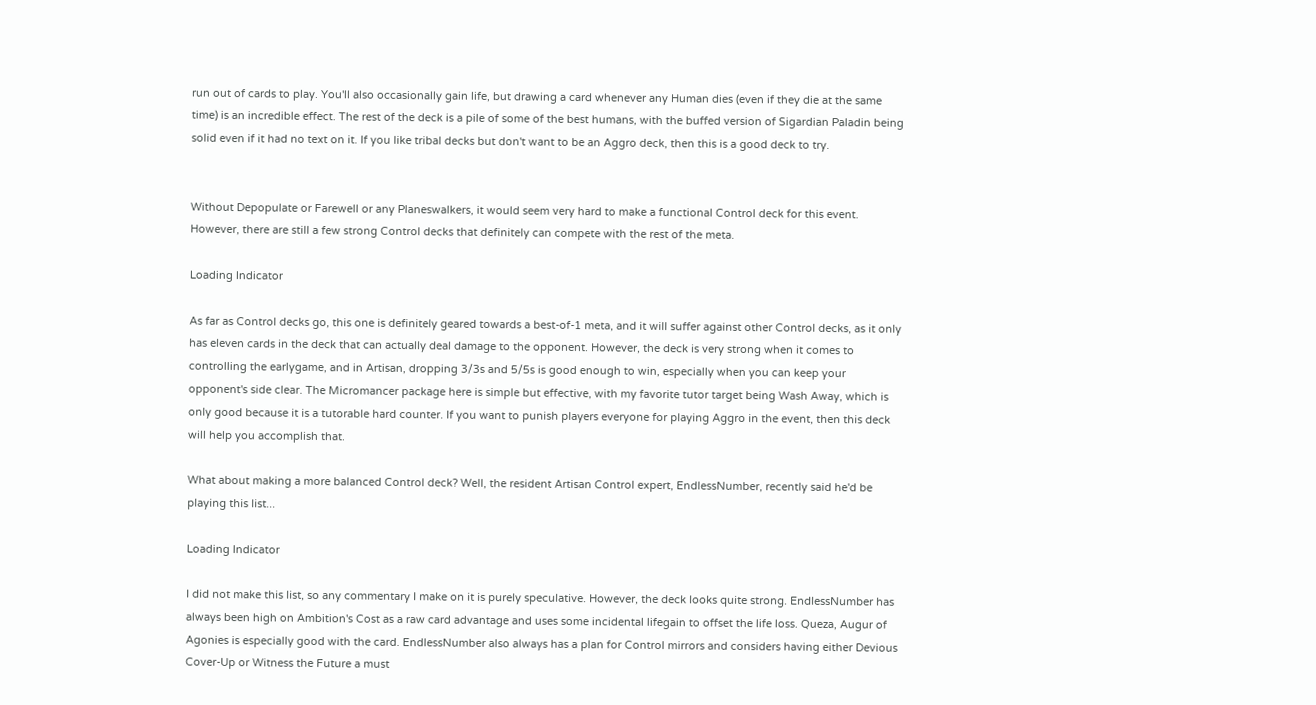run out of cards to play. You'll also occasionally gain life, but drawing a card whenever any Human dies (even if they die at the same time) is an incredible effect. The rest of the deck is a pile of some of the best humans, with the buffed version of Sigardian Paladin being solid even if it had no text on it. If you like tribal decks but don't want to be an Aggro deck, then this is a good deck to try.


Without Depopulate or Farewell or any Planeswalkers, it would seem very hard to make a functional Control deck for this event. However, there are still a few strong Control decks that definitely can compete with the rest of the meta.

Loading Indicator

As far as Control decks go, this one is definitely geared towards a best-of-1 meta, and it will suffer against other Control decks, as it only has eleven cards in the deck that can actually deal damage to the opponent. However, the deck is very strong when it comes to controlling the earlygame, and in Artisan, dropping 3/3s and 5/5s is good enough to win, especially when you can keep your opponent's side clear. The Micromancer package here is simple but effective, with my favorite tutor target being Wash Away, which is only good because it is a tutorable hard counter. If you want to punish players everyone for playing Aggro in the event, then this deck will help you accomplish that.

What about making a more balanced Control deck? Well, the resident Artisan Control expert, EndlessNumber, recently said he'd be playing this list...

Loading Indicator

I did not make this list, so any commentary I make on it is purely speculative. However, the deck looks quite strong. EndlessNumber has always been high on Ambition's Cost as a raw card advantage and uses some incidental lifegain to offset the life loss. Queza, Augur of Agonies is especially good with the card. EndlessNumber also always has a plan for Control mirrors and considers having either Devious Cover-Up or Witness the Future a must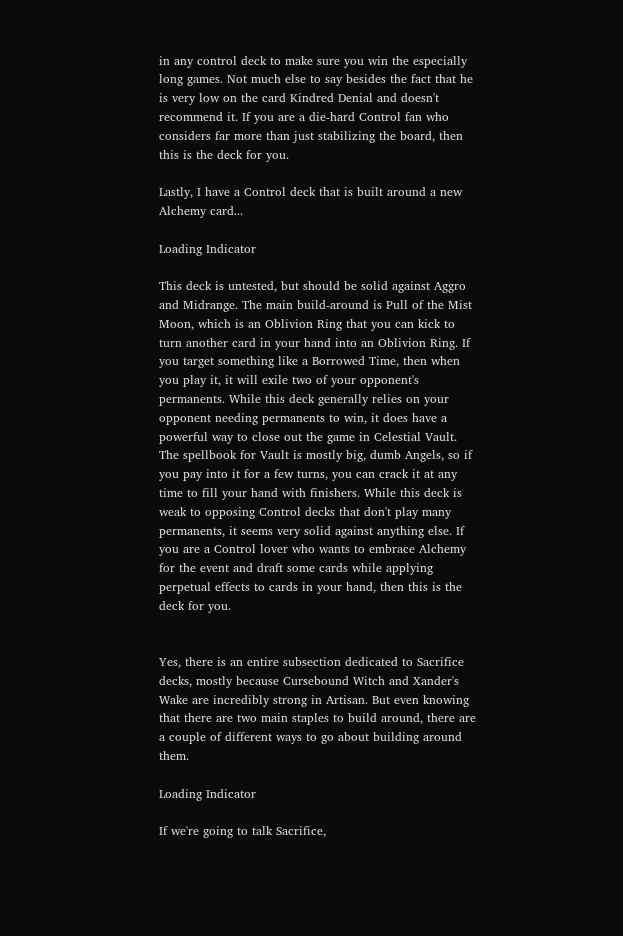in any control deck to make sure you win the especially long games. Not much else to say besides the fact that he is very low on the card Kindred Denial and doesn't recommend it. If you are a die-hard Control fan who considers far more than just stabilizing the board, then this is the deck for you.

Lastly, I have a Control deck that is built around a new Alchemy card...

Loading Indicator

This deck is untested, but should be solid against Aggro and Midrange. The main build-around is Pull of the Mist Moon, which is an Oblivion Ring that you can kick to turn another card in your hand into an Oblivion Ring. If you target something like a Borrowed Time, then when you play it, it will exile two of your opponent's permanents. While this deck generally relies on your opponent needing permanents to win, it does have a powerful way to close out the game in Celestial Vault. The spellbook for Vault is mostly big, dumb Angels, so if you pay into it for a few turns, you can crack it at any time to fill your hand with finishers. While this deck is weak to opposing Control decks that don't play many permanents, it seems very solid against anything else. If you are a Control lover who wants to embrace Alchemy for the event and draft some cards while applying perpetual effects to cards in your hand, then this is the deck for you.


Yes, there is an entire subsection dedicated to Sacrifice decks, mostly because Cursebound Witch and Xander's Wake are incredibly strong in Artisan. But even knowing that there are two main staples to build around, there are a couple of different ways to go about building around them.

Loading Indicator

If we're going to talk Sacrifice,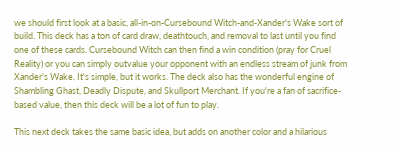we should first look at a basic, all-in-on-Cursebound Witch-and-Xander's Wake sort of build. This deck has a ton of card draw, deathtouch, and removal to last until you find one of these cards. Cursebound Witch can then find a win condition (pray for Cruel Reality) or you can simply outvalue your opponent with an endless stream of junk from Xander's Wake. It's simple, but it works. The deck also has the wonderful engine of Shambling Ghast, Deadly Dispute, and Skullport Merchant. If you're a fan of sacrifice-based value, then this deck will be a lot of fun to play.

This next deck takes the same basic idea, but adds on another color and a hilarious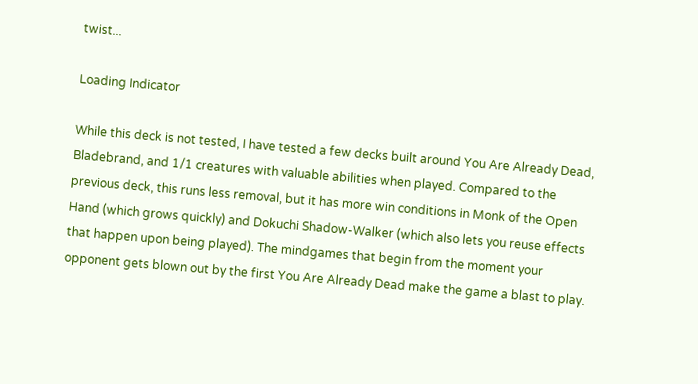twist...

Loading Indicator

While this deck is not tested, I have tested a few decks built around You Are Already Dead, Bladebrand, and 1/1 creatures with valuable abilities when played. Compared to the previous deck, this runs less removal, but it has more win conditions in Monk of the Open Hand (which grows quickly) and Dokuchi Shadow-Walker (which also lets you reuse effects that happen upon being played). The mindgames that begin from the moment your opponent gets blown out by the first You Are Already Dead make the game a blast to play.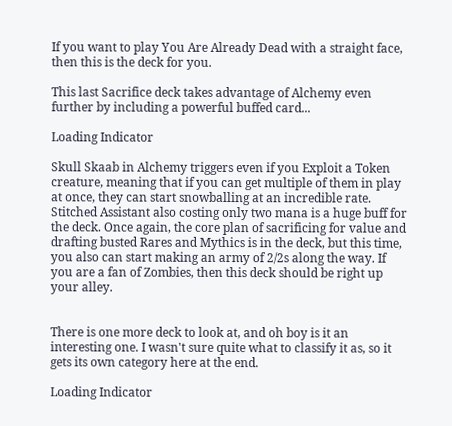If you want to play You Are Already Dead with a straight face, then this is the deck for you.

This last Sacrifice deck takes advantage of Alchemy even further by including a powerful buffed card...

Loading Indicator

Skull Skaab in Alchemy triggers even if you Exploit a Token creature, meaning that if you can get multiple of them in play at once, they can start snowballing at an incredible rate. Stitched Assistant also costing only two mana is a huge buff for the deck. Once again, the core plan of sacrificing for value and drafting busted Rares and Mythics is in the deck, but this time, you also can start making an army of 2/2s along the way. If you are a fan of Zombies, then this deck should be right up your alley.


There is one more deck to look at, and oh boy is it an interesting one. I wasn't sure quite what to classify it as, so it gets its own category here at the end.

Loading Indicator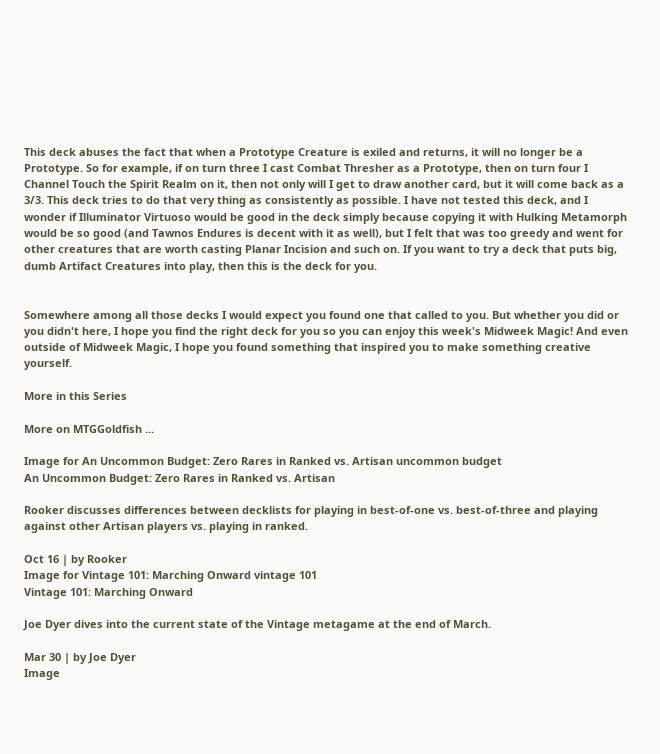This deck abuses the fact that when a Prototype Creature is exiled and returns, it will no longer be a Prototype. So for example, if on turn three I cast Combat Thresher as a Prototype, then on turn four I Channel Touch the Spirit Realm on it, then not only will I get to draw another card, but it will come back as a 3/3. This deck tries to do that very thing as consistently as possible. I have not tested this deck, and I wonder if Illuminator Virtuoso would be good in the deck simply because copying it with Hulking Metamorph would be so good (and Tawnos Endures is decent with it as well), but I felt that was too greedy and went for other creatures that are worth casting Planar Incision and such on. If you want to try a deck that puts big, dumb Artifact Creatures into play, then this is the deck for you.


Somewhere among all those decks I would expect you found one that called to you. But whether you did or you didn't here, I hope you find the right deck for you so you can enjoy this week's Midweek Magic! And even outside of Midweek Magic, I hope you found something that inspired you to make something creative yourself.

More in this Series

More on MTGGoldfish ...

Image for An Uncommon Budget: Zero Rares in Ranked vs. Artisan uncommon budget
An Uncommon Budget: Zero Rares in Ranked vs. Artisan

Rooker discusses differences between decklists for playing in best-of-one vs. best-of-three and playing against other Artisan players vs. playing in ranked.

Oct 16 | by Rooker
Image for Vintage 101: Marching Onward vintage 101
Vintage 101: Marching Onward

Joe Dyer dives into the current state of the Vintage metagame at the end of March.

Mar 30 | by Joe Dyer
Image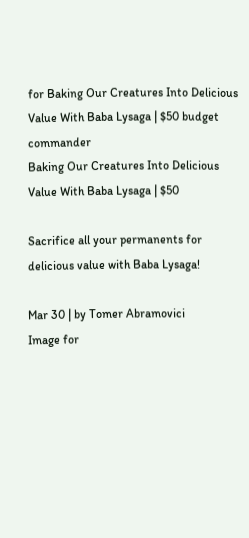for Baking Our Creatures Into Delicious Value With Baba Lysaga | $50 budget commander
Baking Our Creatures Into Delicious Value With Baba Lysaga | $50

Sacrifice all your permanents for delicious value with Baba Lysaga!

Mar 30 | by Tomer Abramovici
Image for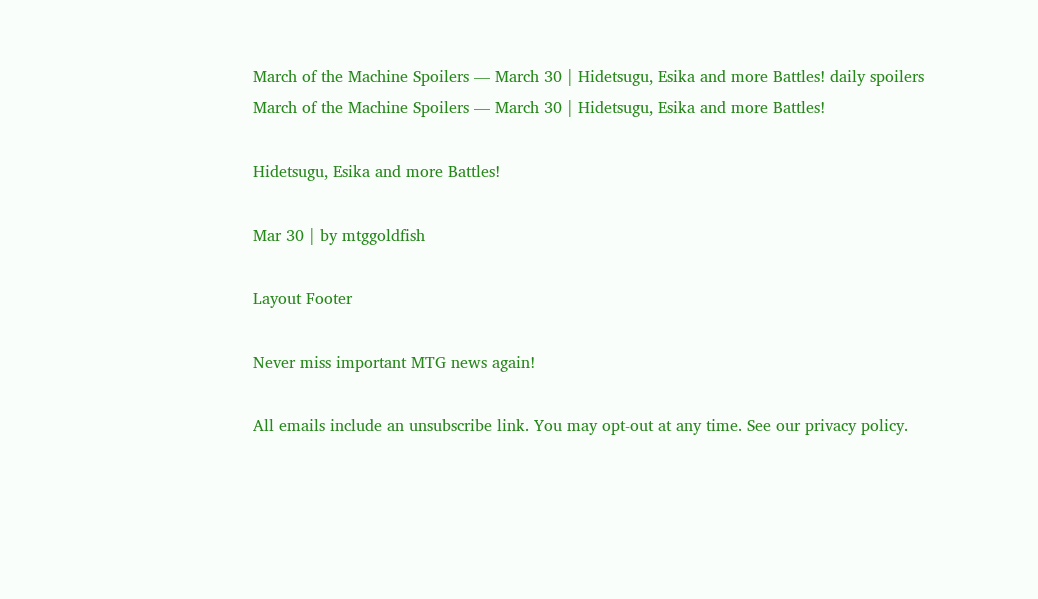March of the Machine Spoilers — March 30 | Hidetsugu, Esika and more Battles! daily spoilers
March of the Machine Spoilers — March 30 | Hidetsugu, Esika and more Battles!

Hidetsugu, Esika and more Battles!

Mar 30 | by mtggoldfish

Layout Footer

Never miss important MTG news again!

All emails include an unsubscribe link. You may opt-out at any time. See our privacy policy.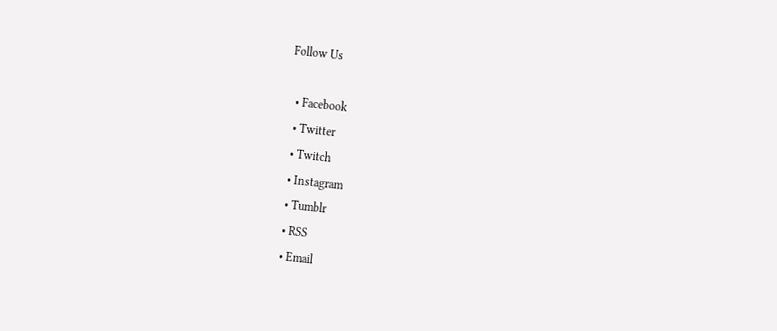Follow Us

  • Facebook
  • Twitter
  • Twitch
  • Instagram
  • Tumblr
  • RSS
  • Email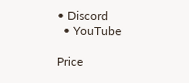• Discord
  • YouTube

Price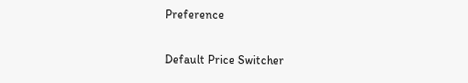Preference

Default Price Switcher